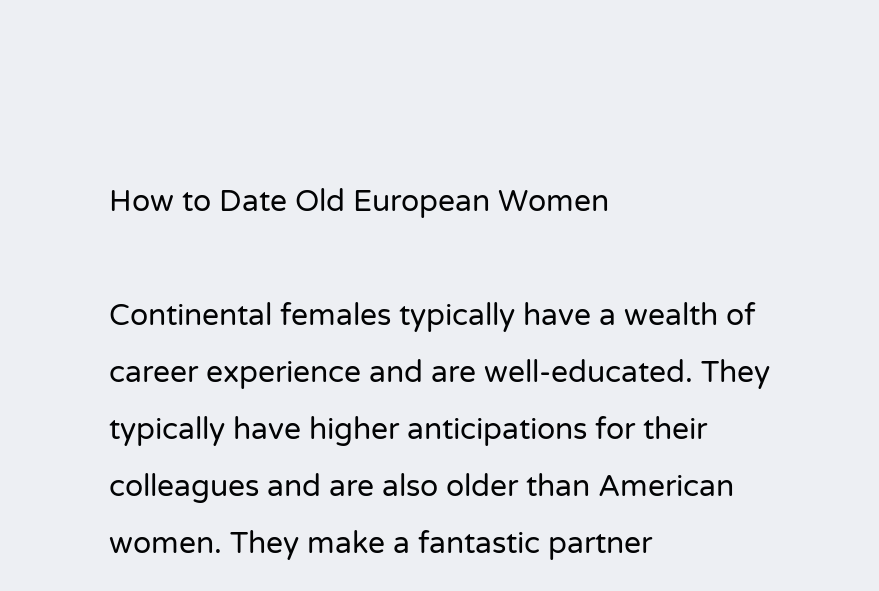How to Date Old European Women

Continental females typically have a wealth of career experience and are well-educated. They typically have higher anticipations for their colleagues and are also older than American women. They make a fantastic partner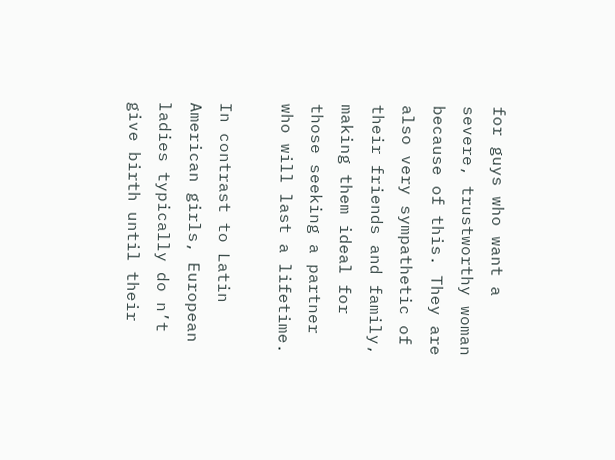for guys who want a severe, trustworthy woman because of this. They are also very sympathetic of their friends and family, making them ideal for those seeking a partner who will last a lifetime.

In contrast to Latin American girls, European ladies typically do n’t give birth until their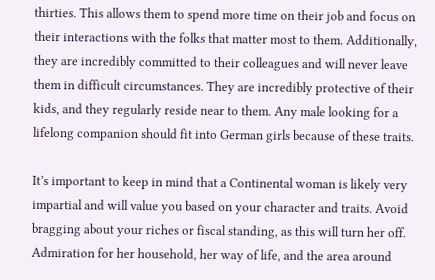thirties. This allows them to spend more time on their job and focus on their interactions with the folks that matter most to them. Additionally, they are incredibly committed to their colleagues and will never leave them in difficult circumstances. They are incredibly protective of their kids, and they regularly reside near to them. Any male looking for a lifelong companion should fit into German girls because of these traits.

It’s important to keep in mind that a Continental woman is likely very impartial and will value you based on your character and traits. Avoid bragging about your riches or fiscal standing, as this will turn her off. Admiration for her household, her way of life, and the area around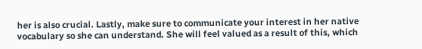her is also crucial. Lastly, make sure to communicate your interest in her native vocabulary so she can understand. She will feel valued as a result of this, which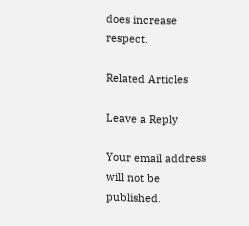does increase respect.

Related Articles

Leave a Reply

Your email address will not be published.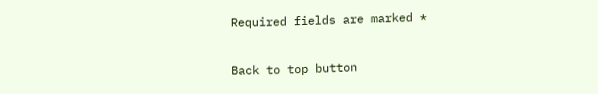Required fields are marked *

Back to top button